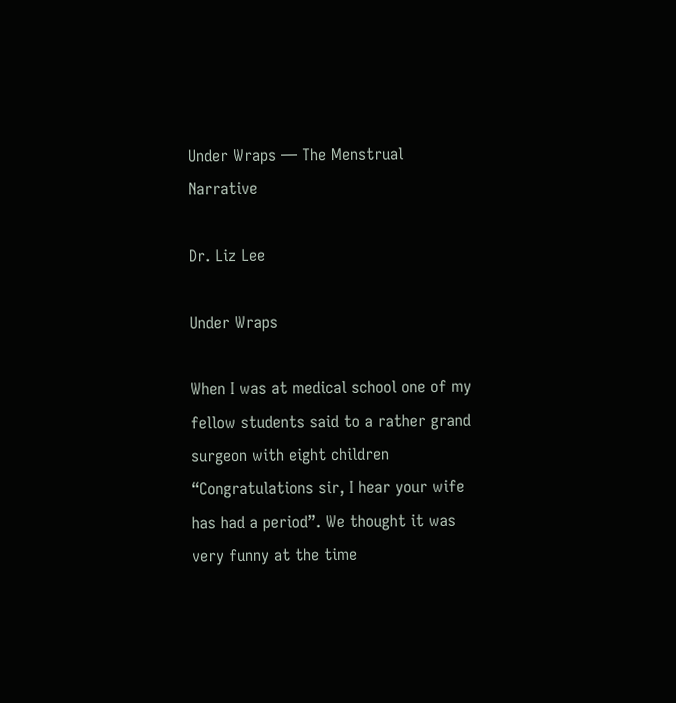Under Wraps — The Menstrual Narrative

Dr. Liz Lee

Under Wraps

When I was at medical school one of my fellow students said to a rather grand surgeon with eight children “Congratulations sir, I hear your wife has had a period”. We thought it was very funny at the time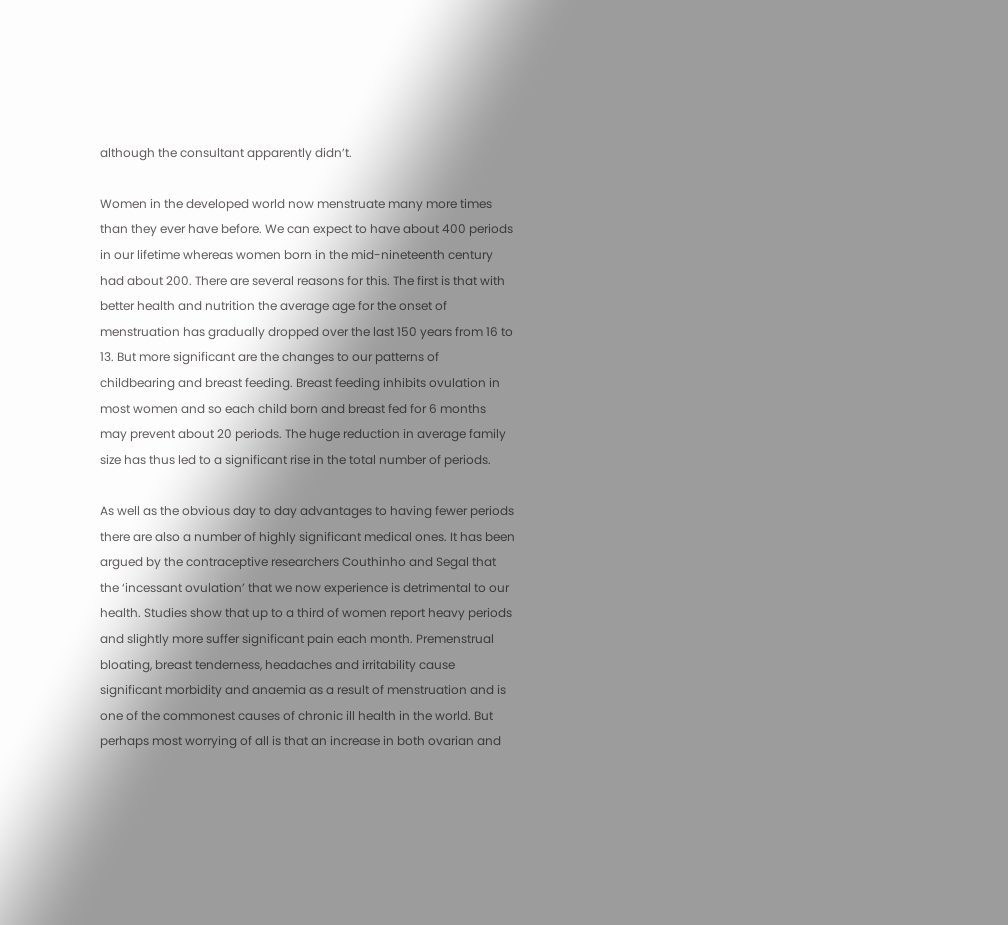although the consultant apparently didn’t.

Women in the developed world now menstruate many more times than they ever have before. We can expect to have about 400 periods in our lifetime whereas women born in the mid-nineteenth century had about 200. There are several reasons for this. The first is that with better health and nutrition the average age for the onset of menstruation has gradually dropped over the last 150 years from 16 to 13. But more significant are the changes to our patterns of childbearing and breast feeding. Breast feeding inhibits ovulation in most women and so each child born and breast fed for 6 months may prevent about 20 periods. The huge reduction in average family size has thus led to a significant rise in the total number of periods.

As well as the obvious day to day advantages to having fewer periods there are also a number of highly significant medical ones. It has been argued by the contraceptive researchers Couthinho and Segal that the ‘incessant ovulation’ that we now experience is detrimental to our health. Studies show that up to a third of women report heavy periods and slightly more suffer significant pain each month. Premenstrual bloating, breast tenderness, headaches and irritability cause significant morbidity and anaemia as a result of menstruation and is one of the commonest causes of chronic ill health in the world. But perhaps most worrying of all is that an increase in both ovarian and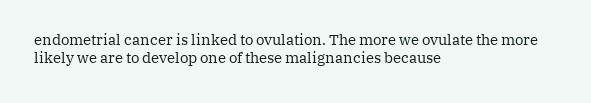endometrial cancer is linked to ovulation. The more we ovulate the more likely we are to develop one of these malignancies because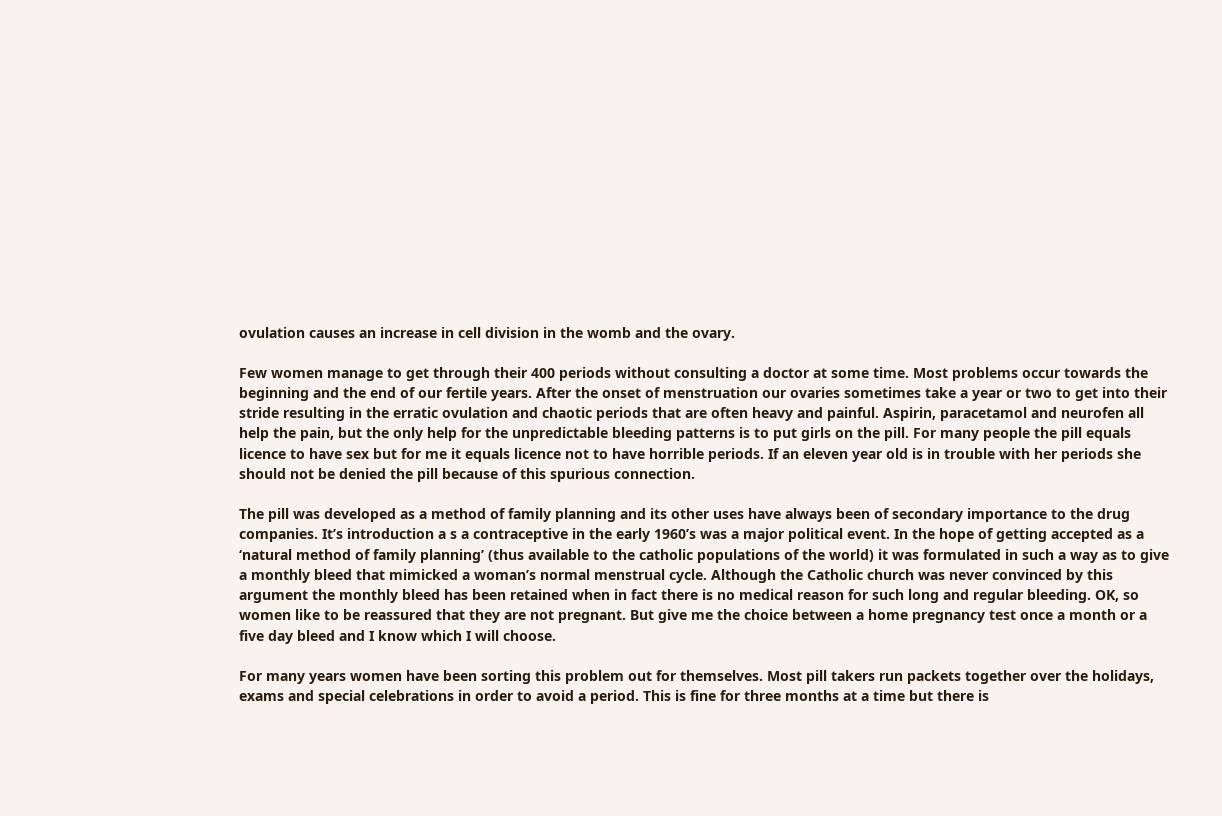ovulation causes an increase in cell division in the womb and the ovary.

Few women manage to get through their 400 periods without consulting a doctor at some time. Most problems occur towards the beginning and the end of our fertile years. After the onset of menstruation our ovaries sometimes take a year or two to get into their stride resulting in the erratic ovulation and chaotic periods that are often heavy and painful. Aspirin, paracetamol and neurofen all help the pain, but the only help for the unpredictable bleeding patterns is to put girls on the pill. For many people the pill equals licence to have sex but for me it equals licence not to have horrible periods. If an eleven year old is in trouble with her periods she should not be denied the pill because of this spurious connection.

The pill was developed as a method of family planning and its other uses have always been of secondary importance to the drug companies. It’s introduction a s a contraceptive in the early 1960’s was a major political event. In the hope of getting accepted as a ‘natural method of family planning’ (thus available to the catholic populations of the world) it was formulated in such a way as to give a monthly bleed that mimicked a woman’s normal menstrual cycle. Although the Catholic church was never convinced by this argument the monthly bleed has been retained when in fact there is no medical reason for such long and regular bleeding. OK, so women like to be reassured that they are not pregnant. But give me the choice between a home pregnancy test once a month or a five day bleed and I know which I will choose.

For many years women have been sorting this problem out for themselves. Most pill takers run packets together over the holidays, exams and special celebrations in order to avoid a period. This is fine for three months at a time but there is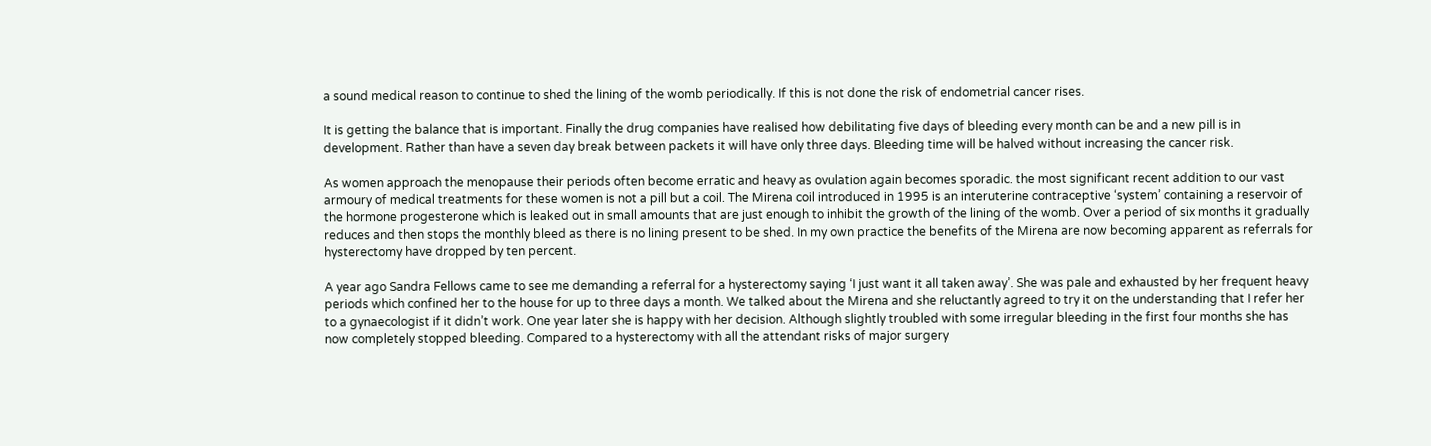a sound medical reason to continue to shed the lining of the womb periodically. If this is not done the risk of endometrial cancer rises.

It is getting the balance that is important. Finally the drug companies have realised how debilitating five days of bleeding every month can be and a new pill is in development. Rather than have a seven day break between packets it will have only three days. Bleeding time will be halved without increasing the cancer risk.

As women approach the menopause their periods often become erratic and heavy as ovulation again becomes sporadic. the most significant recent addition to our vast armoury of medical treatments for these women is not a pill but a coil. The Mirena coil introduced in 1995 is an interuterine contraceptive ‘system’ containing a reservoir of the hormone progesterone which is leaked out in small amounts that are just enough to inhibit the growth of the lining of the womb. Over a period of six months it gradually reduces and then stops the monthly bleed as there is no lining present to be shed. In my own practice the benefits of the Mirena are now becoming apparent as referrals for hysterectomy have dropped by ten percent.

A year ago Sandra Fellows came to see me demanding a referral for a hysterectomy saying ‘I just want it all taken away’. She was pale and exhausted by her frequent heavy periods which confined her to the house for up to three days a month. We talked about the Mirena and she reluctantly agreed to try it on the understanding that I refer her to a gynaecologist if it didn’t work. One year later she is happy with her decision. Although slightly troubled with some irregular bleeding in the first four months she has now completely stopped bleeding. Compared to a hysterectomy with all the attendant risks of major surgery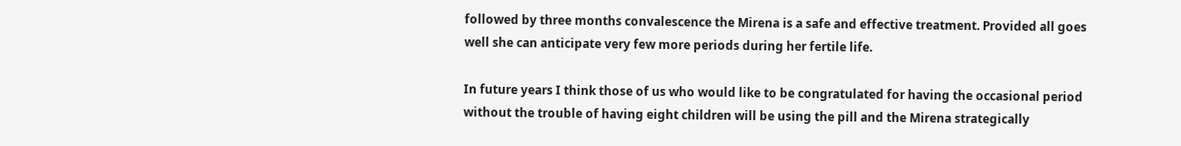followed by three months convalescence the Mirena is a safe and effective treatment. Provided all goes well she can anticipate very few more periods during her fertile life.

In future years I think those of us who would like to be congratulated for having the occasional period without the trouble of having eight children will be using the pill and the Mirena strategically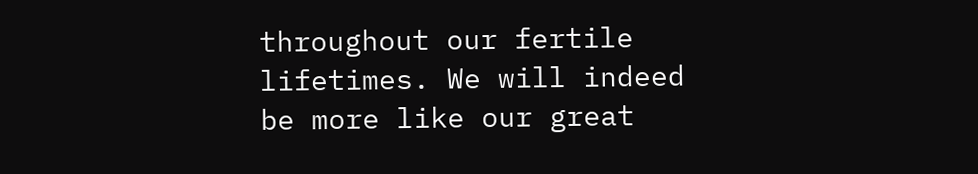throughout our fertile lifetimes. We will indeed be more like our great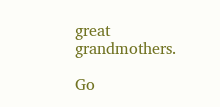great grandmothers.

Go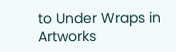to Under Wraps in Artworks